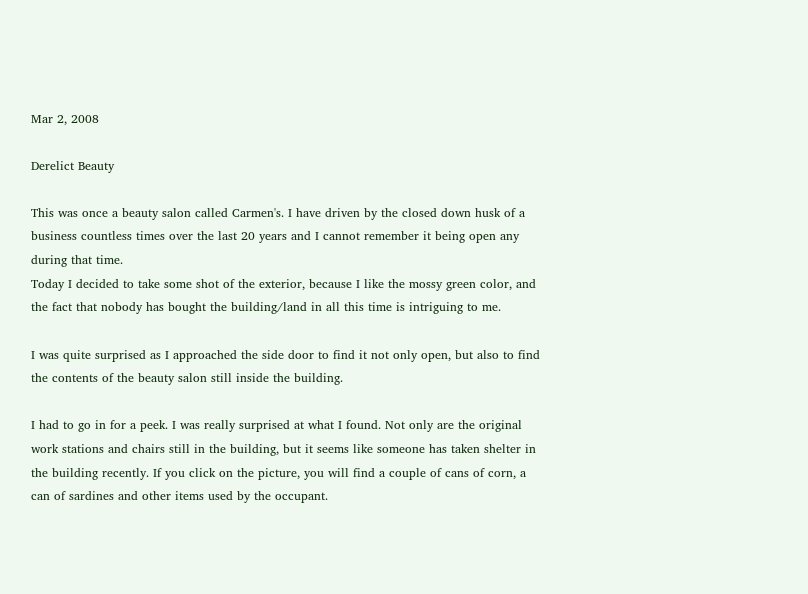Mar 2, 2008

Derelict Beauty

This was once a beauty salon called Carmen's. I have driven by the closed down husk of a business countless times over the last 20 years and I cannot remember it being open any during that time.
Today I decided to take some shot of the exterior, because I like the mossy green color, and the fact that nobody has bought the building/land in all this time is intriguing to me.

I was quite surprised as I approached the side door to find it not only open, but also to find the contents of the beauty salon still inside the building.

I had to go in for a peek. I was really surprised at what I found. Not only are the original work stations and chairs still in the building, but it seems like someone has taken shelter in the building recently. If you click on the picture, you will find a couple of cans of corn, a can of sardines and other items used by the occupant.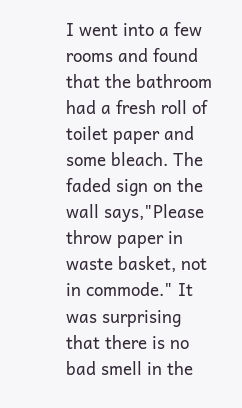I went into a few rooms and found that the bathroom had a fresh roll of toilet paper and some bleach. The faded sign on the wall says,"Please throw paper in waste basket, not in commode." It was surprising that there is no bad smell in the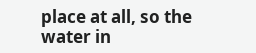place at all, so the water in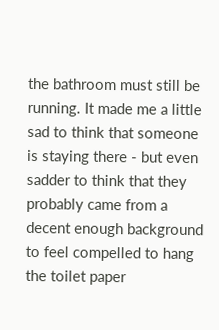the bathroom must still be running. It made me a little sad to think that someone is staying there - but even sadder to think that they probably came from a decent enough background to feel compelled to hang the toilet paper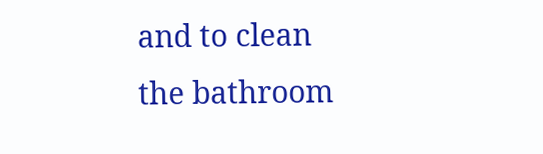and to clean the bathroom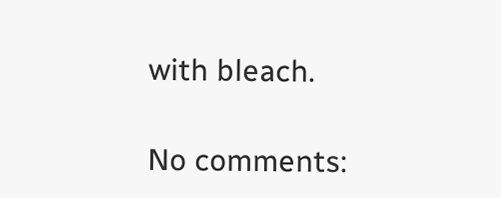with bleach.

No comments: